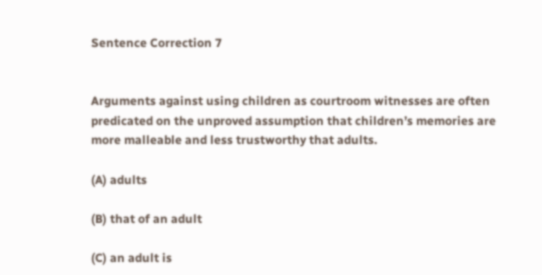Sentence Correction 7


Arguments against using children as courtroom witnesses are often predicated on the unproved assumption that children’s memories are more malleable and less trustworthy that adults.

(A) adults

(B) that of an adult

(C) an adult is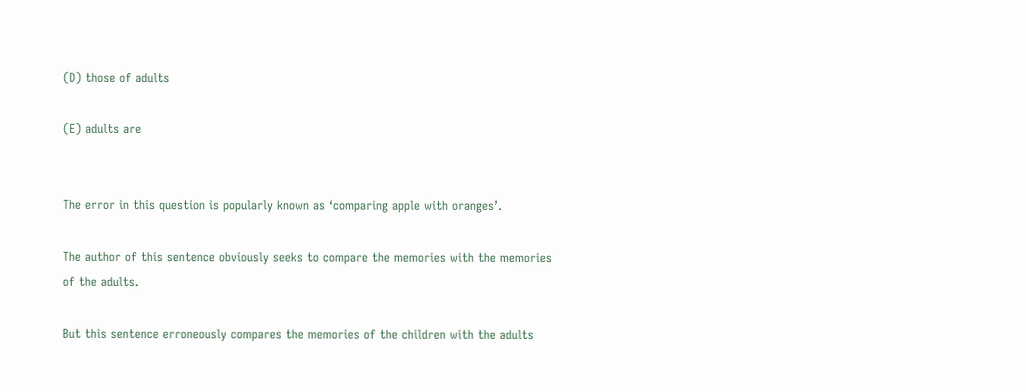(D) those of adults

(E) adults are


The error in this question is popularly known as ‘comparing apple with oranges’.

The author of this sentence obviously seeks to compare the memories with the memories of the adults.

But this sentence erroneously compares the memories of the children with the adults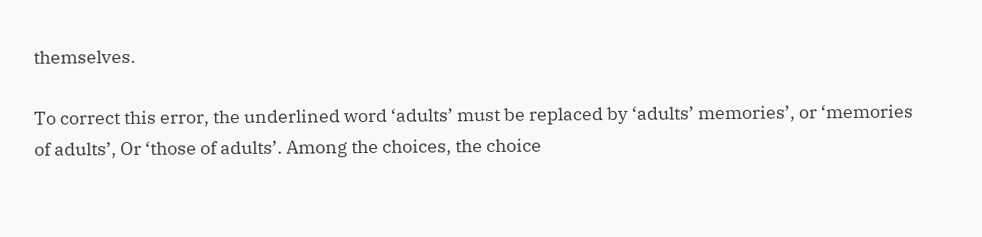themselves.

To correct this error, the underlined word ‘adults’ must be replaced by ‘adults’ memories’, or ‘memories of adults’, Or ‘those of adults’. Among the choices, the choice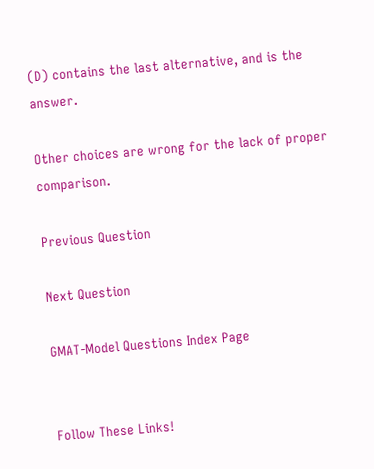(D) contains the last alternative, and is the answer.

Other choices are wrong for the lack of proper comparison.

Previous Question

Next Question

GMAT-Model Questions Index Page


Follow These Links!